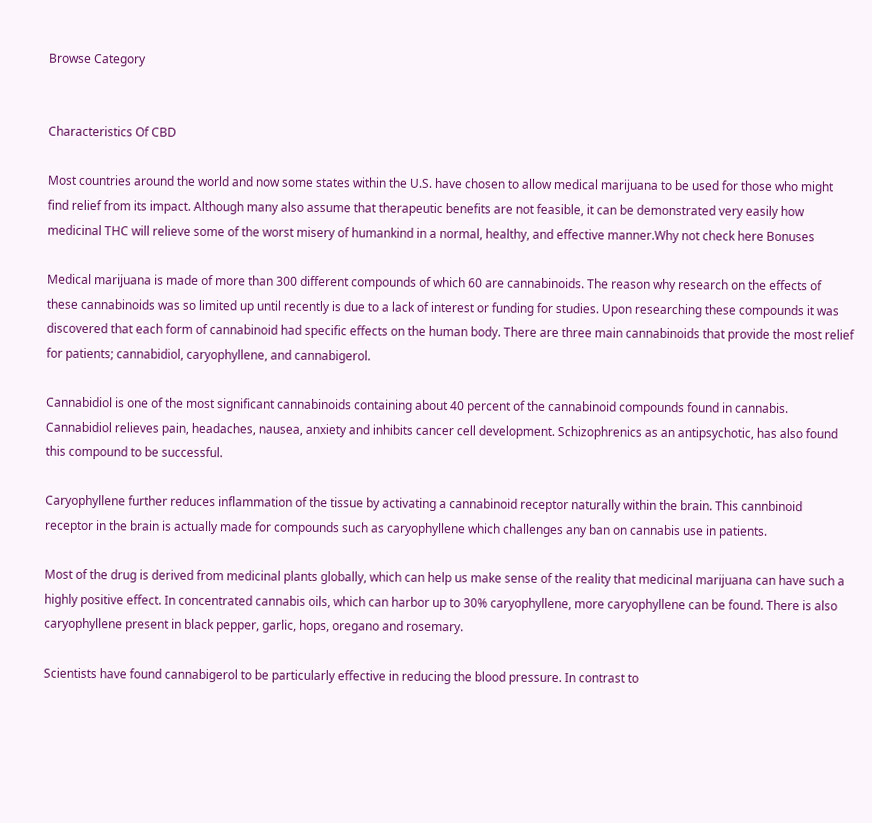Browse Category


Characteristics Of CBD

Most countries around the world and now some states within the U.S. have chosen to allow medical marijuana to be used for those who might find relief from its impact. Although many also assume that therapeutic benefits are not feasible, it can be demonstrated very easily how medicinal THC will relieve some of the worst misery of humankind in a normal, healthy, and effective manner.Why not check here Bonuses

Medical marijuana is made of more than 300 different compounds of which 60 are cannabinoids. The reason why research on the effects of these cannabinoids was so limited up until recently is due to a lack of interest or funding for studies. Upon researching these compounds it was discovered that each form of cannabinoid had specific effects on the human body. There are three main cannabinoids that provide the most relief for patients; cannabidiol, caryophyllene, and cannabigerol.

Cannabidiol is one of the most significant cannabinoids containing about 40 percent of the cannabinoid compounds found in cannabis. Cannabidiol relieves pain, headaches, nausea, anxiety and inhibits cancer cell development. Schizophrenics as an antipsychotic, has also found this compound to be successful.

Caryophyllene further reduces inflammation of the tissue by activating a cannabinoid receptor naturally within the brain. This cannbinoid receptor in the brain is actually made for compounds such as caryophyllene which challenges any ban on cannabis use in patients.

Most of the drug is derived from medicinal plants globally, which can help us make sense of the reality that medicinal marijuana can have such a highly positive effect. In concentrated cannabis oils, which can harbor up to 30% caryophyllene, more caryophyllene can be found. There is also caryophyllene present in black pepper, garlic, hops, oregano and rosemary.

Scientists have found cannabigerol to be particularly effective in reducing the blood pressure. In contrast to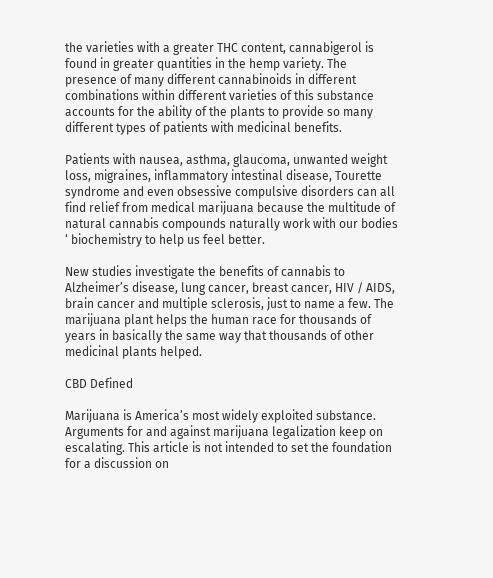the varieties with a greater THC content, cannabigerol is found in greater quantities in the hemp variety. The presence of many different cannabinoids in different combinations within different varieties of this substance accounts for the ability of the plants to provide so many different types of patients with medicinal benefits.

Patients with nausea, asthma, glaucoma, unwanted weight loss, migraines, inflammatory intestinal disease, Tourette syndrome and even obsessive compulsive disorders can all find relief from medical marijuana because the multitude of natural cannabis compounds naturally work with our bodies ‘ biochemistry to help us feel better.

New studies investigate the benefits of cannabis to Alzheimer’s disease, lung cancer, breast cancer, HIV / AIDS, brain cancer and multiple sclerosis, just to name a few. The marijuana plant helps the human race for thousands of years in basically the same way that thousands of other medicinal plants helped.

CBD Defined

Marijuana is America’s most widely exploited substance. Arguments for and against marijuana legalization keep on escalating. This article is not intended to set the foundation for a discussion on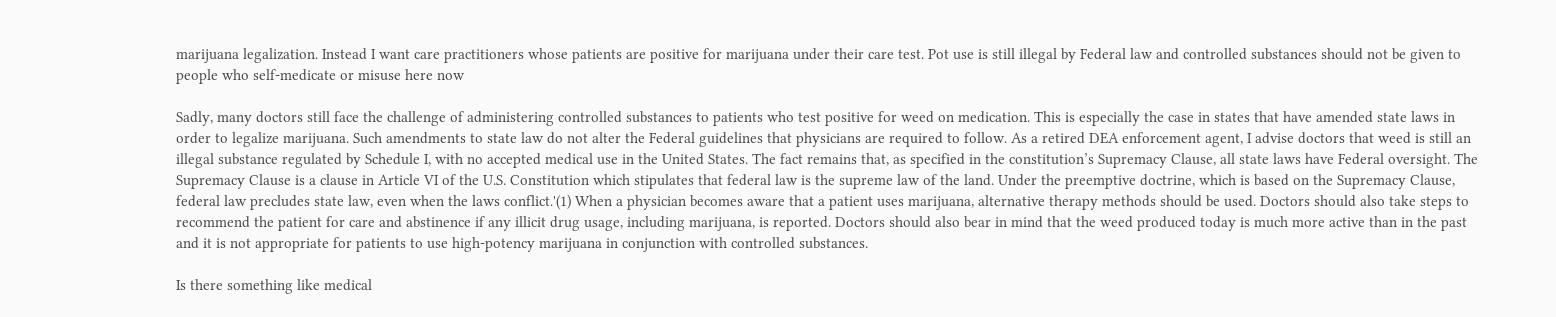marijuana legalization. Instead I want care practitioners whose patients are positive for marijuana under their care test. Pot use is still illegal by Federal law and controlled substances should not be given to people who self-medicate or misuse here now

Sadly, many doctors still face the challenge of administering controlled substances to patients who test positive for weed on medication. This is especially the case in states that have amended state laws in order to legalize marijuana. Such amendments to state law do not alter the Federal guidelines that physicians are required to follow. As a retired DEA enforcement agent, I advise doctors that weed is still an illegal substance regulated by Schedule I, with no accepted medical use in the United States. The fact remains that, as specified in the constitution’s Supremacy Clause, all state laws have Federal oversight. The Supremacy Clause is a clause in Article VI of the U.S. Constitution which stipulates that federal law is the supreme law of the land. Under the preemptive doctrine, which is based on the Supremacy Clause, federal law precludes state law, even when the laws conflict.'(1) When a physician becomes aware that a patient uses marijuana, alternative therapy methods should be used. Doctors should also take steps to recommend the patient for care and abstinence if any illicit drug usage, including marijuana, is reported. Doctors should also bear in mind that the weed produced today is much more active than in the past and it is not appropriate for patients to use high-potency marijuana in conjunction with controlled substances.

Is there something like medical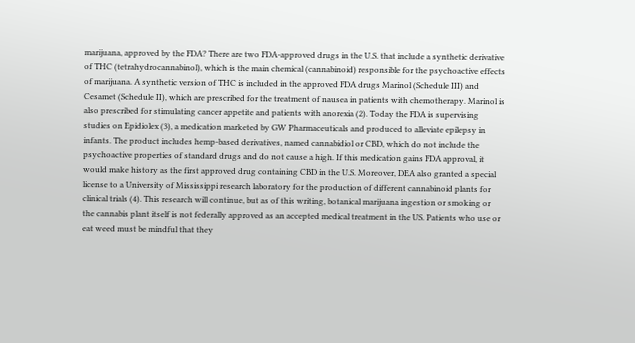marijuana, approved by the FDA? There are two FDA-approved drugs in the U.S. that include a synthetic derivative of THC (tetrahydrocannabinol), which is the main chemical (cannabinoid) responsible for the psychoactive effects of marijuana. A synthetic version of THC is included in the approved FDA drugs Marinol (Schedule III) and Cesamet (Schedule II), which are prescribed for the treatment of nausea in patients with chemotherapy. Marinol is also prescribed for stimulating cancer appetite and patients with anorexia (2). Today the FDA is supervising studies on Epidiolex (3), a medication marketed by GW Pharmaceuticals and produced to alleviate epilepsy in infants. The product includes hemp-based derivatives, named cannabidiol or CBD, which do not include the psychoactive properties of standard drugs and do not cause a high. If this medication gains FDA approval, it would make history as the first approved drug containing CBD in the U.S. Moreover, DEA also granted a special license to a University of Mississippi research laboratory for the production of different cannabinoid plants for clinical trials (4). This research will continue, but as of this writing, botanical marijuana ingestion or smoking or the cannabis plant itself is not federally approved as an accepted medical treatment in the US. Patients who use or eat weed must be mindful that they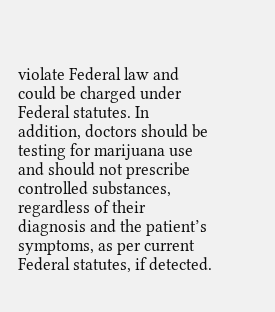violate Federal law and could be charged under Federal statutes. In addition, doctors should be testing for marijuana use and should not prescribe controlled substances, regardless of their diagnosis and the patient’s symptoms, as per current Federal statutes, if detected.